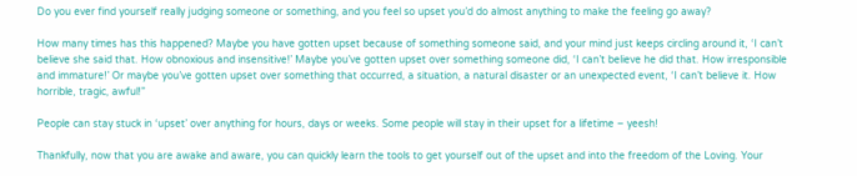Do you ever find yourself really judging someone or something, and you feel so upset you’d do almost anything to make the feeling go away?

How many times has this happened? Maybe you have gotten upset because of something someone said, and your mind just keeps circling around it, ‘I can’t believe she said that. How obnoxious and insensitive!’ Maybe you’ve gotten upset over something someone did, ‘I can’t believe he did that. How irresponsible and immature!’ Or maybe you’ve gotten upset over something that occurred, a situation, a natural disaster or an unexpected event, ‘I can’t believe it. How horrible, tragic, awful!”

People can stay stuck in ‘upset’ over anything for hours, days or weeks. Some people will stay in their upset for a lifetime – yeesh!

Thankfully, now that you are awake and aware, you can quickly learn the tools to get yourself out of the upset and into the freedom of the Loving. Your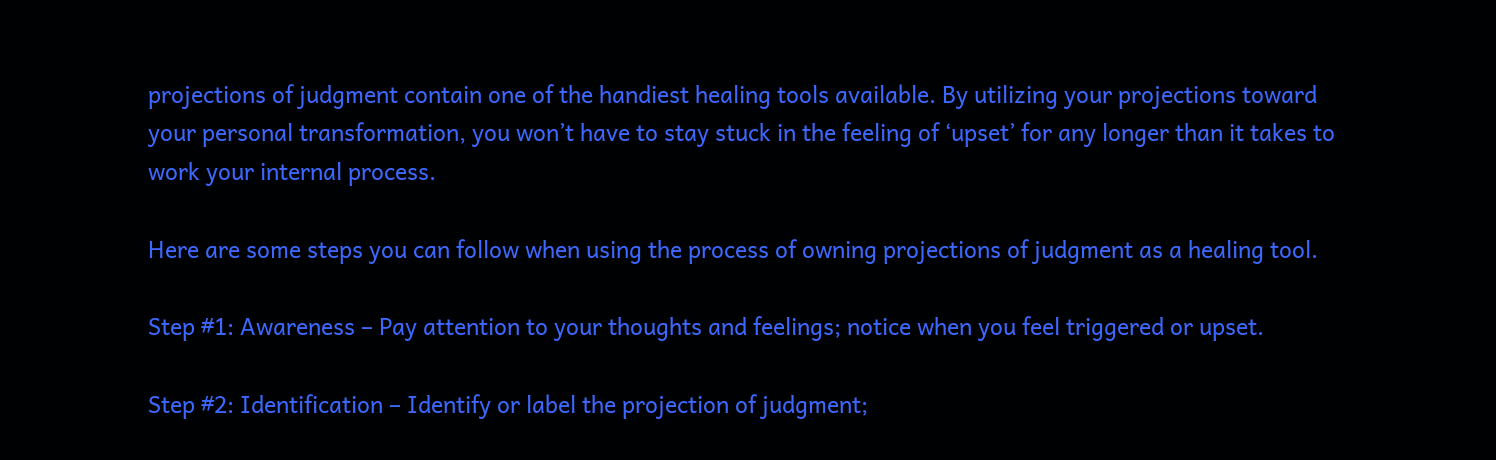projections of judgment contain one of the handiest healing tools available. By utilizing your projections toward your personal transformation, you won’t have to stay stuck in the feeling of ‘upset’ for any longer than it takes to work your internal process.

Here are some steps you can follow when using the process of owning projections of judgment as a healing tool.

Step #1: Awareness – Pay attention to your thoughts and feelings; notice when you feel triggered or upset.

Step #2: Identification – Identify or label the projection of judgment;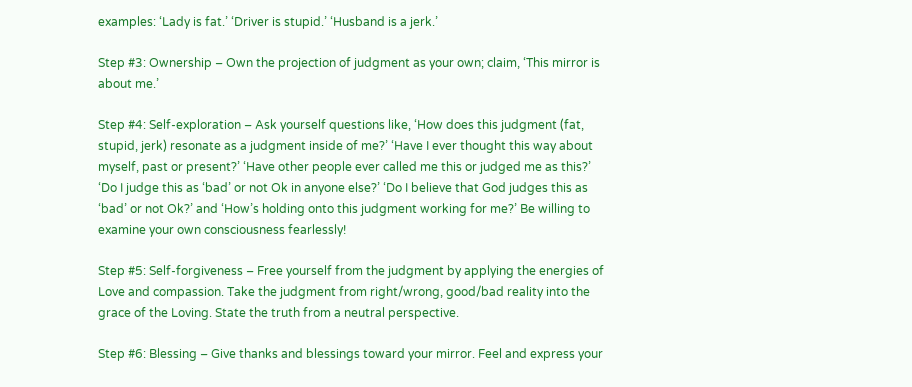examples: ‘Lady is fat.’ ‘Driver is stupid.’ ‘Husband is a jerk.’

Step #3: Ownership – Own the projection of judgment as your own; claim, ‘This mirror is about me.’

Step #4: Self-exploration – Ask yourself questions like, ‘How does this judgment (fat, stupid, jerk) resonate as a judgment inside of me?’ ‘Have I ever thought this way about myself, past or present?’ ‘Have other people ever called me this or judged me as this?’ ‘Do I judge this as ‘bad’ or not Ok in anyone else?’ ‘Do I believe that God judges this as ‘bad’ or not Ok?’ and ‘How’s holding onto this judgment working for me?’ Be willing to examine your own consciousness fearlessly!

Step #5: Self-forgiveness – Free yourself from the judgment by applying the energies of Love and compassion. Take the judgment from right/wrong, good/bad reality into the grace of the Loving. State the truth from a neutral perspective.

Step #6: Blessing – Give thanks and blessings toward your mirror. Feel and express your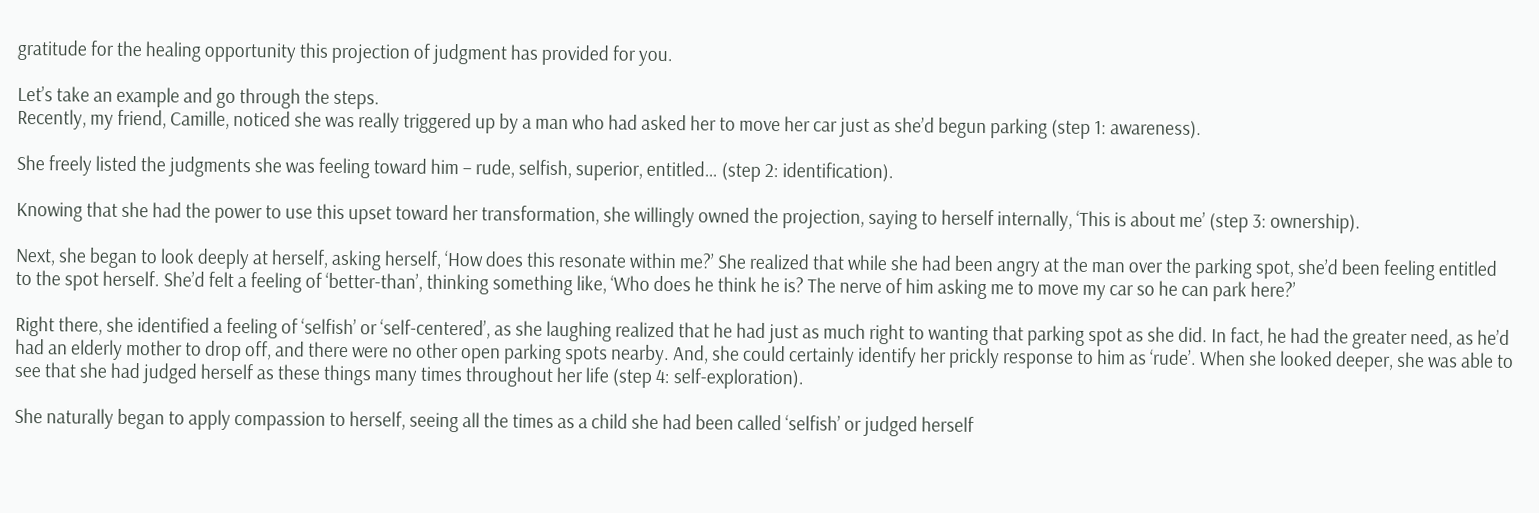gratitude for the healing opportunity this projection of judgment has provided for you.

Let’s take an example and go through the steps.
Recently, my friend, Camille, noticed she was really triggered up by a man who had asked her to move her car just as she’d begun parking (step 1: awareness).

She freely listed the judgments she was feeling toward him – rude, selfish, superior, entitled… (step 2: identification).

Knowing that she had the power to use this upset toward her transformation, she willingly owned the projection, saying to herself internally, ‘This is about me’ (step 3: ownership).

Next, she began to look deeply at herself, asking herself, ‘How does this resonate within me?’ She realized that while she had been angry at the man over the parking spot, she’d been feeling entitled to the spot herself. She’d felt a feeling of ‘better-than’, thinking something like, ‘Who does he think he is? The nerve of him asking me to move my car so he can park here?’

Right there, she identified a feeling of ‘selfish’ or ‘self-centered’, as she laughing realized that he had just as much right to wanting that parking spot as she did. In fact, he had the greater need, as he’d had an elderly mother to drop off, and there were no other open parking spots nearby. And, she could certainly identify her prickly response to him as ‘rude’. When she looked deeper, she was able to see that she had judged herself as these things many times throughout her life (step 4: self-exploration).

She naturally began to apply compassion to herself, seeing all the times as a child she had been called ‘selfish’ or judged herself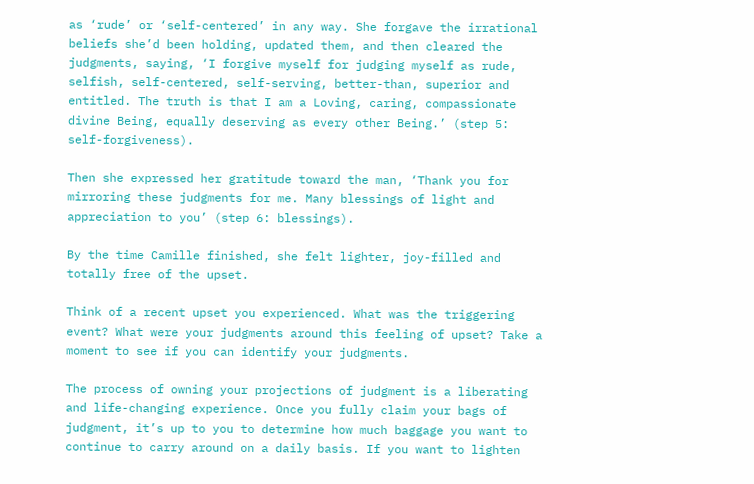as ‘rude’ or ‘self-centered’ in any way. She forgave the irrational beliefs she’d been holding, updated them, and then cleared the judgments, saying, ‘I forgive myself for judging myself as rude, selfish, self-centered, self-serving, better-than, superior and entitled. The truth is that I am a Loving, caring, compassionate divine Being, equally deserving as every other Being.’ (step 5: self-forgiveness).

Then she expressed her gratitude toward the man, ‘Thank you for mirroring these judgments for me. Many blessings of light and appreciation to you’ (step 6: blessings).

By the time Camille finished, she felt lighter, joy-filled and totally free of the upset.

Think of a recent upset you experienced. What was the triggering event? What were your judgments around this feeling of upset? Take a moment to see if you can identify your judgments.

The process of owning your projections of judgment is a liberating and life-changing experience. Once you fully claim your bags of judgment, it’s up to you to determine how much baggage you want to continue to carry around on a daily basis. If you want to lighten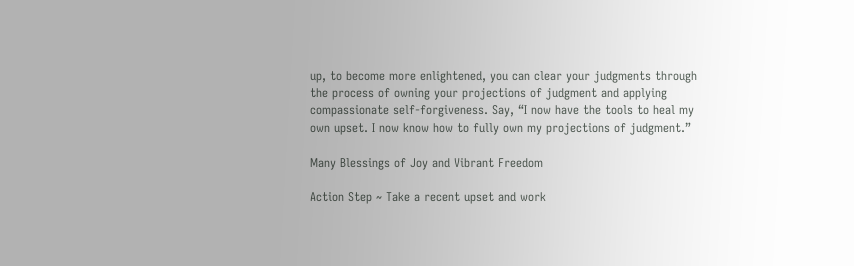up, to become more enlightened, you can clear your judgments through the process of owning your projections of judgment and applying compassionate self-forgiveness. Say, “I now have the tools to heal my own upset. I now know how to fully own my projections of judgment.”

Many Blessings of Joy and Vibrant Freedom

Action Step ~ Take a recent upset and work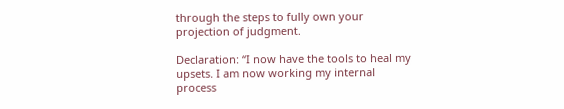through the steps to fully own your projection of judgment.

Declaration: “I now have the tools to heal my upsets. I am now working my internal process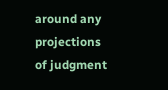around any projections of judgment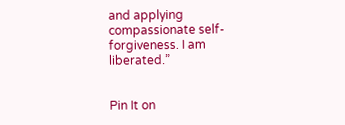and applying compassionate self-forgiveness. I am liberated.”


Pin It on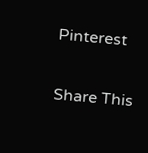Pinterest

Share This